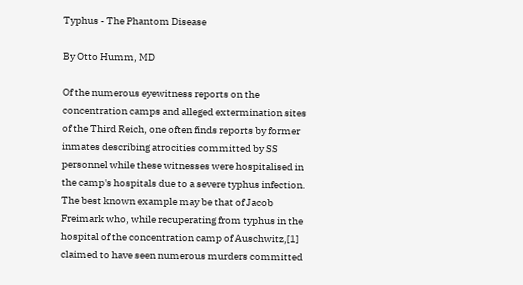Typhus - The Phantom Disease

By Otto Humm, MD

Of the numerous eyewitness reports on the concentration camps and alleged extermination sites of the Third Reich, one often finds reports by former inmates describing atrocities committed by SS personnel while these witnesses were hospitalised in the camp's hospitals due to a severe typhus infection. The best known example may be that of Jacob Freimark who, while recuperating from typhus in the hospital of the concentration camp of Auschwitz,[1] claimed to have seen numerous murders committed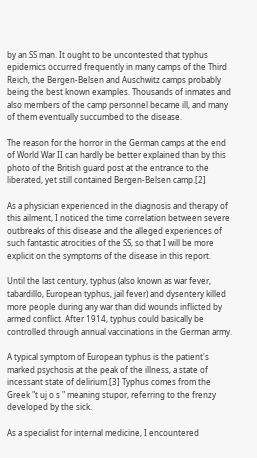by an SS man. It ought to be uncontested that typhus epidemics occurred frequently in many camps of the Third Reich, the Bergen-Belsen and Auschwitz camps probably being the best known examples. Thousands of inmates and also members of the camp personnel became ill, and many of them eventually succumbed to the disease.

The reason for the horror in the German camps at the end of World War II can hardly be better explained than by this photo of the British guard post at the entrance to the liberated, yet still contained Bergen-Belsen camp.[2]

As a physician experienced in the diagnosis and therapy of this ailment, I noticed the time correlation between severe outbreaks of this disease and the alleged experiences of such fantastic atrocities of the SS, so that I will be more explicit on the symptoms of the disease in this report.

Until the last century, typhus (also known as war fever, tabardillo, European typhus, jail fever) and dysentery killed more people during any war than did wounds inflicted by armed conflict. After 1914, typhus could basically be controlled through annual vaccinations in the German army.

A typical symptom of European typhus is the patient's marked psychosis at the peak of the illness, a state of incessant state of delirium.[3] Typhus comes from the Greek "t uj o s " meaning stupor, referring to the frenzy developed by the sick.

As a specialist for internal medicine, I encountered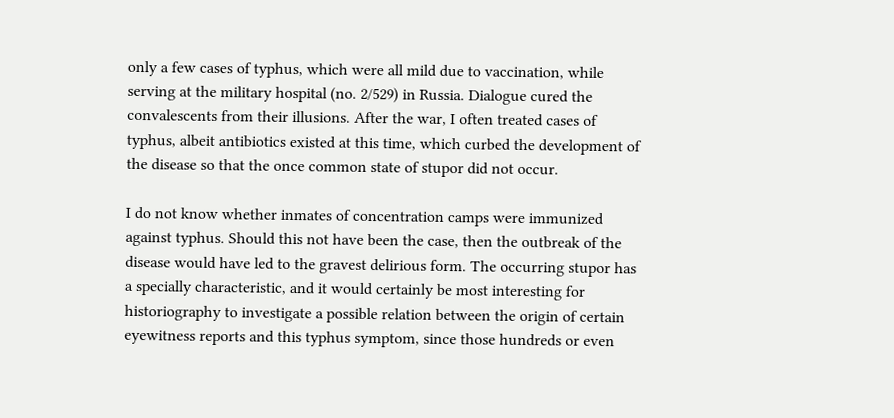only a few cases of typhus, which were all mild due to vaccination, while serving at the military hospital (no. 2/529) in Russia. Dialogue cured the convalescents from their illusions. After the war, I often treated cases of typhus, albeit antibiotics existed at this time, which curbed the development of the disease so that the once common state of stupor did not occur.

I do not know whether inmates of concentration camps were immunized against typhus. Should this not have been the case, then the outbreak of the disease would have led to the gravest delirious form. The occurring stupor has a specially characteristic, and it would certainly be most interesting for historiography to investigate a possible relation between the origin of certain eyewitness reports and this typhus symptom, since those hundreds or even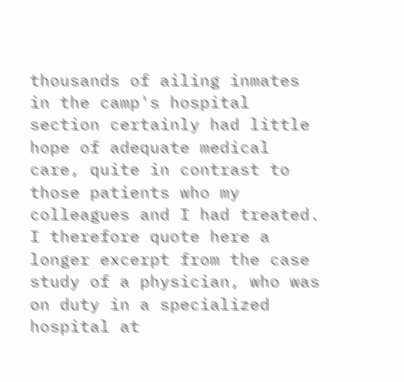thousands of ailing inmates in the camp's hospital section certainly had little hope of adequate medical care, quite in contrast to those patients who my colleagues and I had treated. I therefore quote here a longer excerpt from the case study of a physician, who was on duty in a specialized hospital at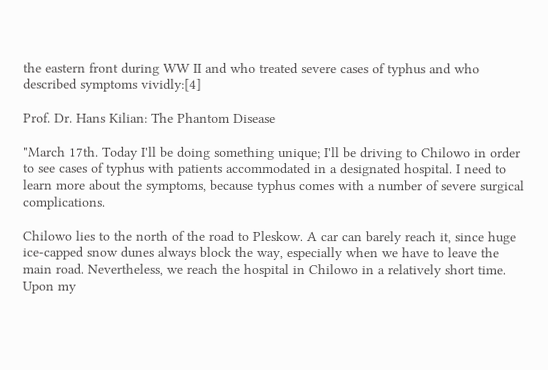the eastern front during WW II and who treated severe cases of typhus and who described symptoms vividly:[4]

Prof. Dr. Hans Kilian: The Phantom Disease

"March 17th. Today I'll be doing something unique; I'll be driving to Chilowo in order to see cases of typhus with patients accommodated in a designated hospital. I need to learn more about the symptoms, because typhus comes with a number of severe surgical complications.

Chilowo lies to the north of the road to Pleskow. A car can barely reach it, since huge ice-capped snow dunes always block the way, especially when we have to leave the main road. Nevertheless, we reach the hospital in Chilowo in a relatively short time. Upon my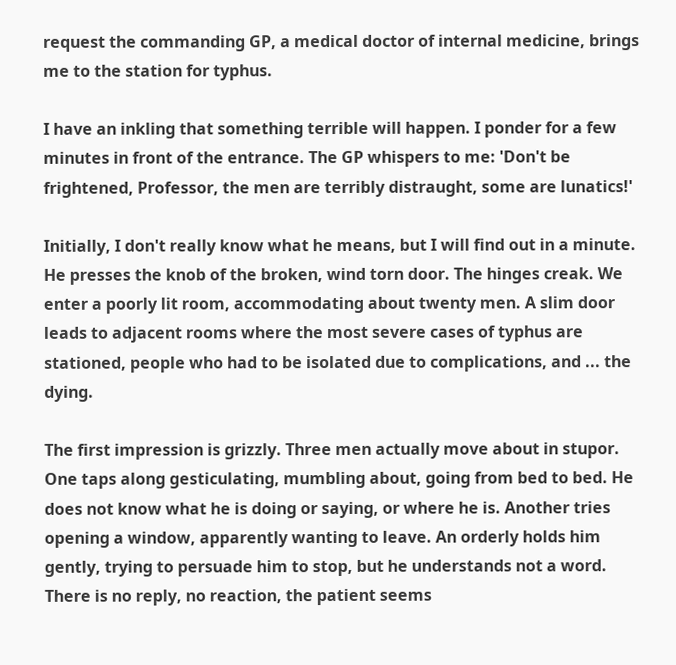request the commanding GP, a medical doctor of internal medicine, brings me to the station for typhus.

I have an inkling that something terrible will happen. I ponder for a few minutes in front of the entrance. The GP whispers to me: 'Don't be frightened, Professor, the men are terribly distraught, some are lunatics!'

Initially, I don't really know what he means, but I will find out in a minute. He presses the knob of the broken, wind torn door. The hinges creak. We enter a poorly lit room, accommodating about twenty men. A slim door leads to adjacent rooms where the most severe cases of typhus are stationed, people who had to be isolated due to complications, and ... the dying.

The first impression is grizzly. Three men actually move about in stupor. One taps along gesticulating, mumbling about, going from bed to bed. He does not know what he is doing or saying, or where he is. Another tries opening a window, apparently wanting to leave. An orderly holds him gently, trying to persuade him to stop, but he understands not a word. There is no reply, no reaction, the patient seems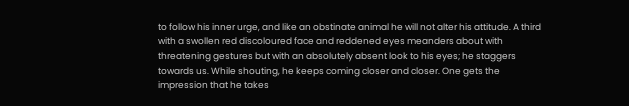to follow his inner urge, and like an obstinate animal he will not alter his attitude. A third with a swollen red discoloured face and reddened eyes meanders about with threatening gestures but with an absolutely absent look to his eyes; he staggers towards us. While shouting, he keeps coming closer and closer. One gets the impression that he takes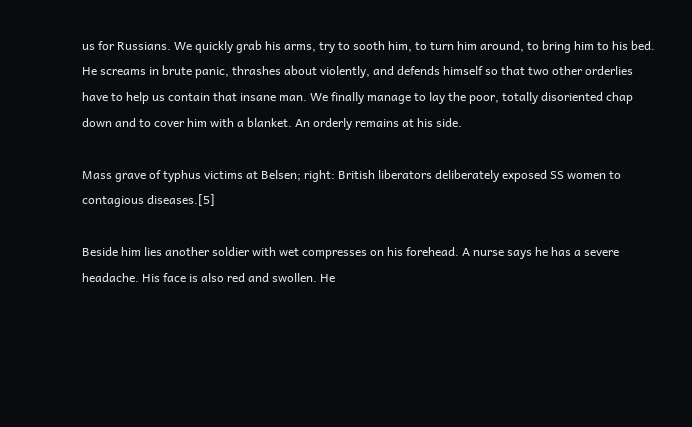us for Russians. We quickly grab his arms, try to sooth him, to turn him around, to bring him to his bed. He screams in brute panic, thrashes about violently, and defends himself so that two other orderlies have to help us contain that insane man. We finally manage to lay the poor, totally disoriented chap down and to cover him with a blanket. An orderly remains at his side.

Mass grave of typhus victims at Belsen; right: British liberators deliberately exposed SS women to contagious diseases.[5]

Beside him lies another soldier with wet compresses on his forehead. A nurse says he has a severe headache. His face is also red and swollen. He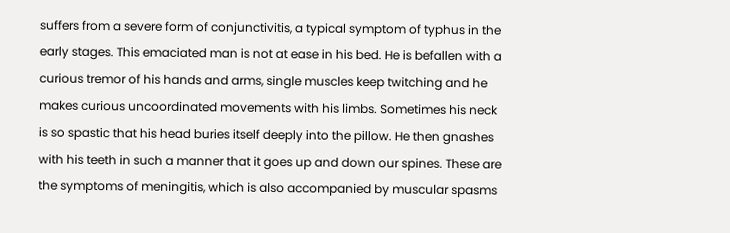suffers from a severe form of conjunctivitis, a typical symptom of typhus in the early stages. This emaciated man is not at ease in his bed. He is befallen with a curious tremor of his hands and arms, single muscles keep twitching and he makes curious uncoordinated movements with his limbs. Sometimes his neck is so spastic that his head buries itself deeply into the pillow. He then gnashes with his teeth in such a manner that it goes up and down our spines. These are the symptoms of meningitis, which is also accompanied by muscular spasms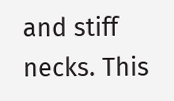and stiff necks. This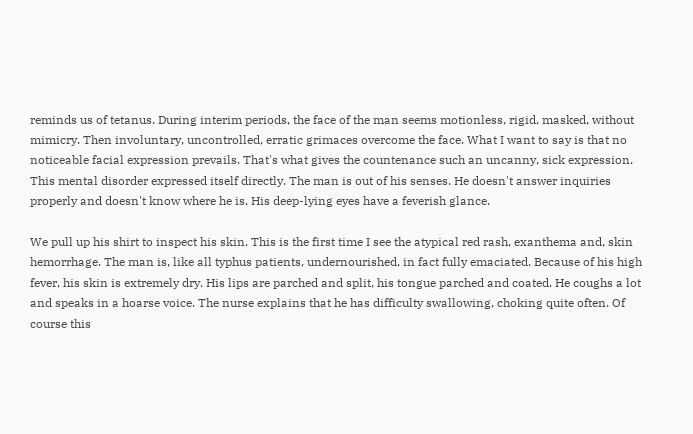reminds us of tetanus. During interim periods, the face of the man seems motionless, rigid, masked, without mimicry. Then involuntary, uncontrolled, erratic grimaces overcome the face. What I want to say is that no noticeable facial expression prevails. That's what gives the countenance such an uncanny, sick expression. This mental disorder expressed itself directly. The man is out of his senses. He doesn't answer inquiries properly and doesn't know where he is. His deep-lying eyes have a feverish glance.

We pull up his shirt to inspect his skin. This is the first time I see the atypical red rash, exanthema and, skin hemorrhage. The man is, like all typhus patients, undernourished, in fact fully emaciated. Because of his high fever, his skin is extremely dry. His lips are parched and split, his tongue parched and coated. He coughs a lot and speaks in a hoarse voice. The nurse explains that he has difficulty swallowing, choking quite often. Of course this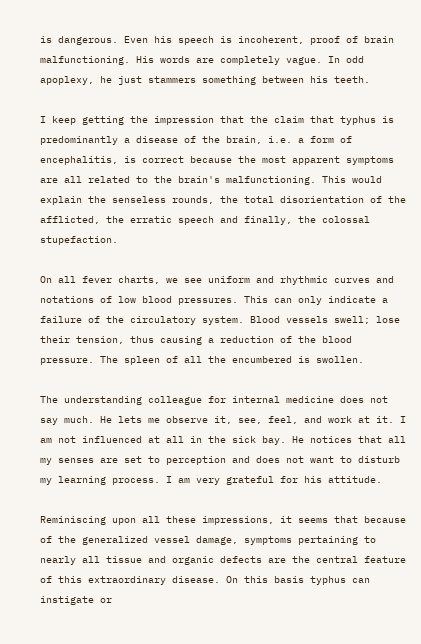is dangerous. Even his speech is incoherent, proof of brain malfunctioning. His words are completely vague. In odd apoplexy, he just stammers something between his teeth.

I keep getting the impression that the claim that typhus is predominantly a disease of the brain, i.e. a form of encephalitis, is correct because the most apparent symptoms are all related to the brain's malfunctioning. This would explain the senseless rounds, the total disorientation of the afflicted, the erratic speech and finally, the colossal stupefaction.

On all fever charts, we see uniform and rhythmic curves and notations of low blood pressures. This can only indicate a failure of the circulatory system. Blood vessels swell; lose their tension, thus causing a reduction of the blood pressure. The spleen of all the encumbered is swollen.

The understanding colleague for internal medicine does not say much. He lets me observe it, see, feel, and work at it. I am not influenced at all in the sick bay. He notices that all my senses are set to perception and does not want to disturb my learning process. I am very grateful for his attitude.

Reminiscing upon all these impressions, it seems that because of the generalized vessel damage, symptoms pertaining to nearly all tissue and organic defects are the central feature of this extraordinary disease. On this basis typhus can instigate or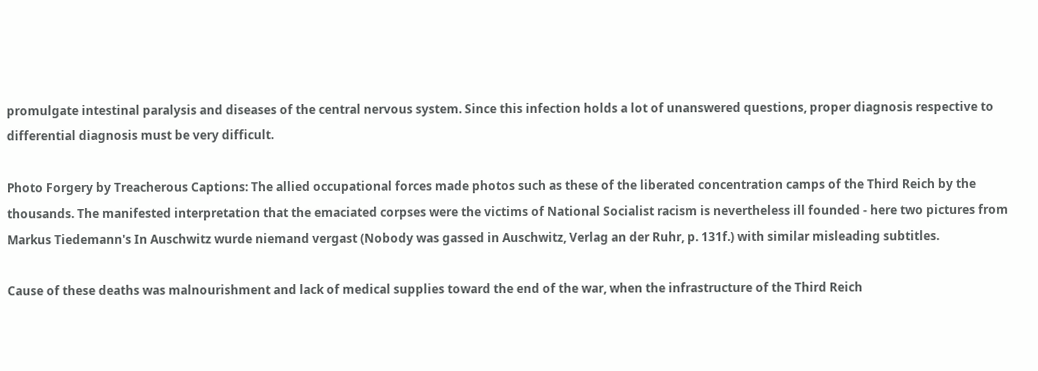promulgate intestinal paralysis and diseases of the central nervous system. Since this infection holds a lot of unanswered questions, proper diagnosis respective to differential diagnosis must be very difficult.

Photo Forgery by Treacherous Captions: The allied occupational forces made photos such as these of the liberated concentration camps of the Third Reich by the thousands. The manifested interpretation that the emaciated corpses were the victims of National Socialist racism is nevertheless ill founded - here two pictures from Markus Tiedemann's In Auschwitz wurde niemand vergast (Nobody was gassed in Auschwitz, Verlag an der Ruhr, p. 131f.) with similar misleading subtitles.

Cause of these deaths was malnourishment and lack of medical supplies toward the end of the war, when the infrastructure of the Third Reich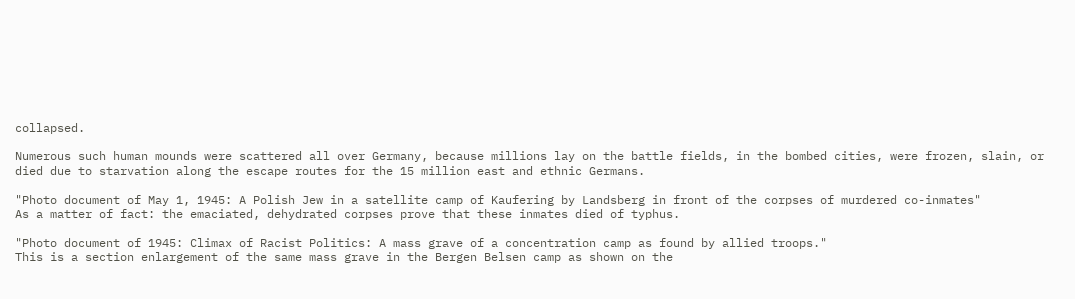collapsed.

Numerous such human mounds were scattered all over Germany, because millions lay on the battle fields, in the bombed cities, were frozen, slain, or died due to starvation along the escape routes for the 15 million east and ethnic Germans.

"Photo document of May 1, 1945: A Polish Jew in a satellite camp of Kaufering by Landsberg in front of the corpses of murdered co-inmates"
As a matter of fact: the emaciated, dehydrated corpses prove that these inmates died of typhus.

"Photo document of 1945: Climax of Racist Politics: A mass grave of a concentration camp as found by allied troops."
This is a section enlargement of the same mass grave in the Bergen Belsen camp as shown on the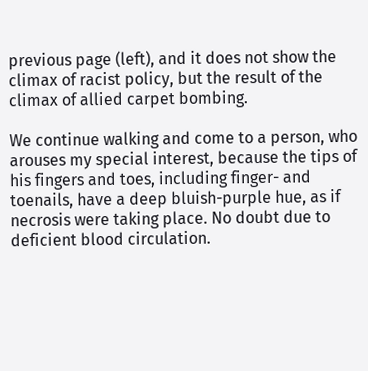previous page (left), and it does not show the climax of racist policy, but the result of the climax of allied carpet bombing.

We continue walking and come to a person, who arouses my special interest, because the tips of his fingers and toes, including finger- and toenails, have a deep bluish-purple hue, as if necrosis were taking place. No doubt due to deficient blood circulation.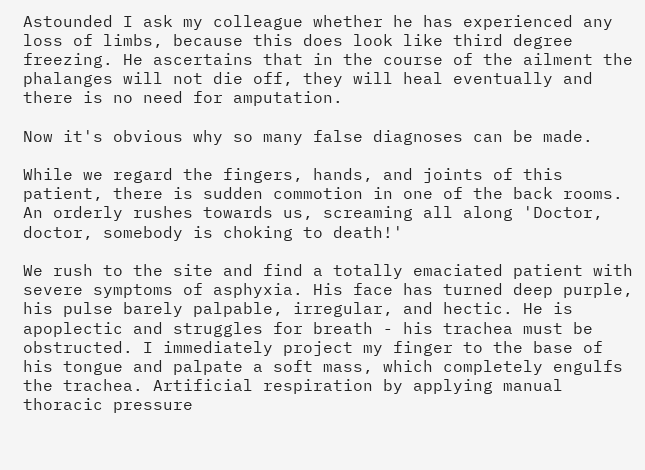Astounded I ask my colleague whether he has experienced any loss of limbs, because this does look like third degree freezing. He ascertains that in the course of the ailment the phalanges will not die off, they will heal eventually and there is no need for amputation.

Now it's obvious why so many false diagnoses can be made.

While we regard the fingers, hands, and joints of this patient, there is sudden commotion in one of the back rooms. An orderly rushes towards us, screaming all along 'Doctor, doctor, somebody is choking to death!'

We rush to the site and find a totally emaciated patient with severe symptoms of asphyxia. His face has turned deep purple, his pulse barely palpable, irregular, and hectic. He is apoplectic and struggles for breath - his trachea must be obstructed. I immediately project my finger to the base of his tongue and palpate a soft mass, which completely engulfs the trachea. Artificial respiration by applying manual thoracic pressure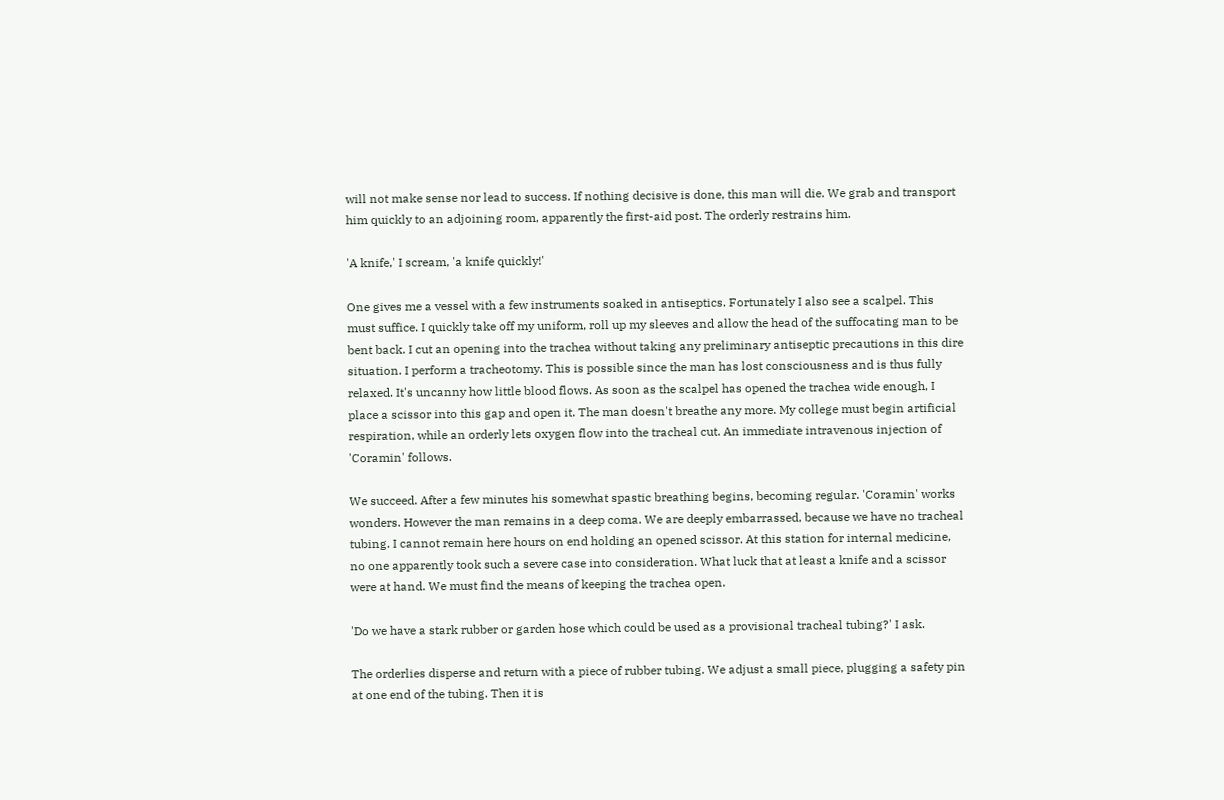will not make sense nor lead to success. If nothing decisive is done, this man will die. We grab and transport him quickly to an adjoining room, apparently the first-aid post. The orderly restrains him.

'A knife,' I scream, 'a knife quickly!'

One gives me a vessel with a few instruments soaked in antiseptics. Fortunately I also see a scalpel. This must suffice. I quickly take off my uniform, roll up my sleeves and allow the head of the suffocating man to be bent back. I cut an opening into the trachea without taking any preliminary antiseptic precautions in this dire situation. I perform a tracheotomy. This is possible since the man has lost consciousness and is thus fully relaxed. It's uncanny how little blood flows. As soon as the scalpel has opened the trachea wide enough, I place a scissor into this gap and open it. The man doesn't breathe any more. My college must begin artificial respiration, while an orderly lets oxygen flow into the tracheal cut. An immediate intravenous injection of 'Coramin' follows.

We succeed. After a few minutes his somewhat spastic breathing begins, becoming regular. 'Coramin' works wonders. However the man remains in a deep coma. We are deeply embarrassed, because we have no tracheal tubing. I cannot remain here hours on end holding an opened scissor. At this station for internal medicine, no one apparently took such a severe case into consideration. What luck that at least a knife and a scissor were at hand. We must find the means of keeping the trachea open.

'Do we have a stark rubber or garden hose which could be used as a provisional tracheal tubing?' I ask.

The orderlies disperse and return with a piece of rubber tubing. We adjust a small piece, plugging a safety pin at one end of the tubing. Then it is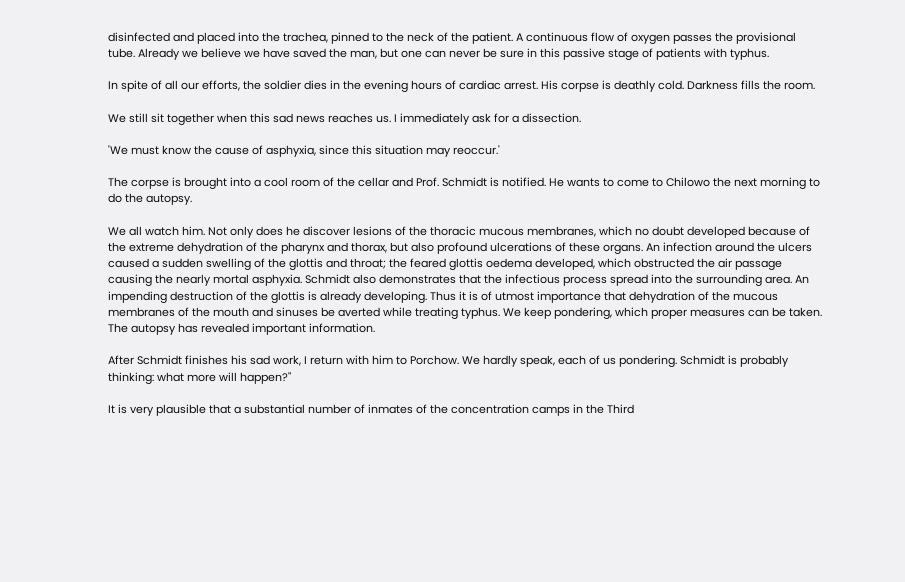disinfected and placed into the trachea, pinned to the neck of the patient. A continuous flow of oxygen passes the provisional tube. Already we believe we have saved the man, but one can never be sure in this passive stage of patients with typhus.

In spite of all our efforts, the soldier dies in the evening hours of cardiac arrest. His corpse is deathly cold. Darkness fills the room.

We still sit together when this sad news reaches us. I immediately ask for a dissection.

'We must know the cause of asphyxia, since this situation may reoccur.'

The corpse is brought into a cool room of the cellar and Prof. Schmidt is notified. He wants to come to Chilowo the next morning to do the autopsy.

We all watch him. Not only does he discover lesions of the thoracic mucous membranes, which no doubt developed because of the extreme dehydration of the pharynx and thorax, but also profound ulcerations of these organs. An infection around the ulcers caused a sudden swelling of the glottis and throat; the feared glottis oedema developed, which obstructed the air passage causing the nearly mortal asphyxia. Schmidt also demonstrates that the infectious process spread into the surrounding area. An impending destruction of the glottis is already developing. Thus it is of utmost importance that dehydration of the mucous membranes of the mouth and sinuses be averted while treating typhus. We keep pondering, which proper measures can be taken. The autopsy has revealed important information.

After Schmidt finishes his sad work, I return with him to Porchow. We hardly speak, each of us pondering. Schmidt is probably thinking: what more will happen?"

It is very plausible that a substantial number of inmates of the concentration camps in the Third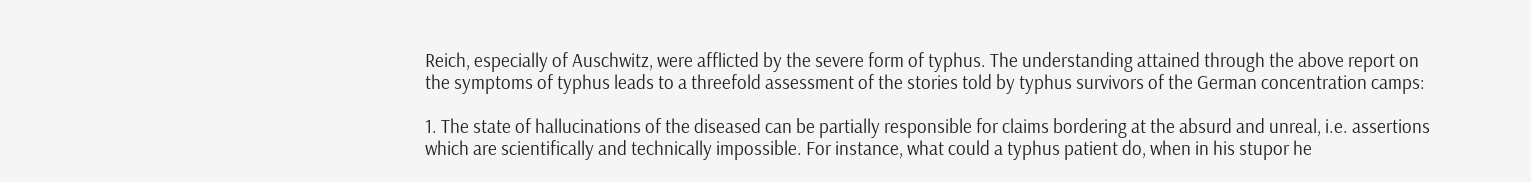Reich, especially of Auschwitz, were afflicted by the severe form of typhus. The understanding attained through the above report on the symptoms of typhus leads to a threefold assessment of the stories told by typhus survivors of the German concentration camps:

1. The state of hallucinations of the diseased can be partially responsible for claims bordering at the absurd and unreal, i.e. assertions which are scientifically and technically impossible. For instance, what could a typhus patient do, when in his stupor he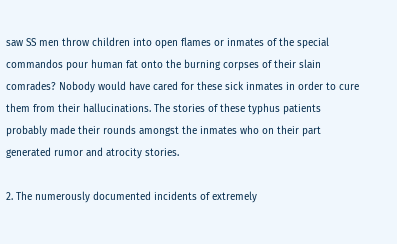saw SS men throw children into open flames or inmates of the special commandos pour human fat onto the burning corpses of their slain comrades? Nobody would have cared for these sick inmates in order to cure them from their hallucinations. The stories of these typhus patients probably made their rounds amongst the inmates who on their part generated rumor and atrocity stories.

2. The numerously documented incidents of extremely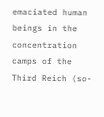emaciated human beings in the concentration camps of the Third Reich (so-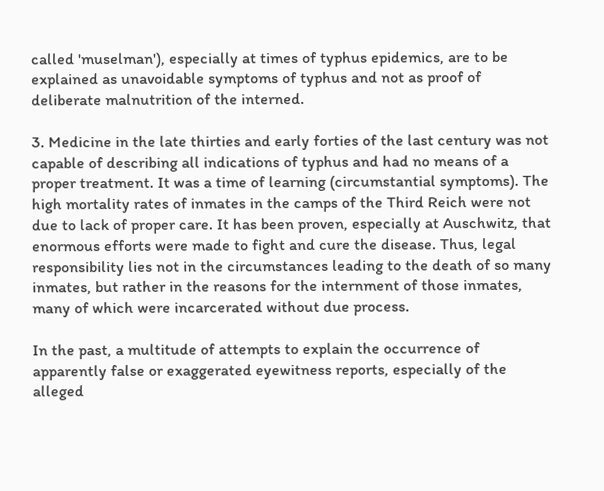called 'muselman'), especially at times of typhus epidemics, are to be explained as unavoidable symptoms of typhus and not as proof of deliberate malnutrition of the interned.

3. Medicine in the late thirties and early forties of the last century was not capable of describing all indications of typhus and had no means of a proper treatment. It was a time of learning (circumstantial symptoms). The high mortality rates of inmates in the camps of the Third Reich were not due to lack of proper care. It has been proven, especially at Auschwitz, that enormous efforts were made to fight and cure the disease. Thus, legal responsibility lies not in the circumstances leading to the death of so many inmates, but rather in the reasons for the internment of those inmates, many of which were incarcerated without due process.

In the past, a multitude of attempts to explain the occurrence of apparently false or exaggerated eyewitness reports, especially of the alleged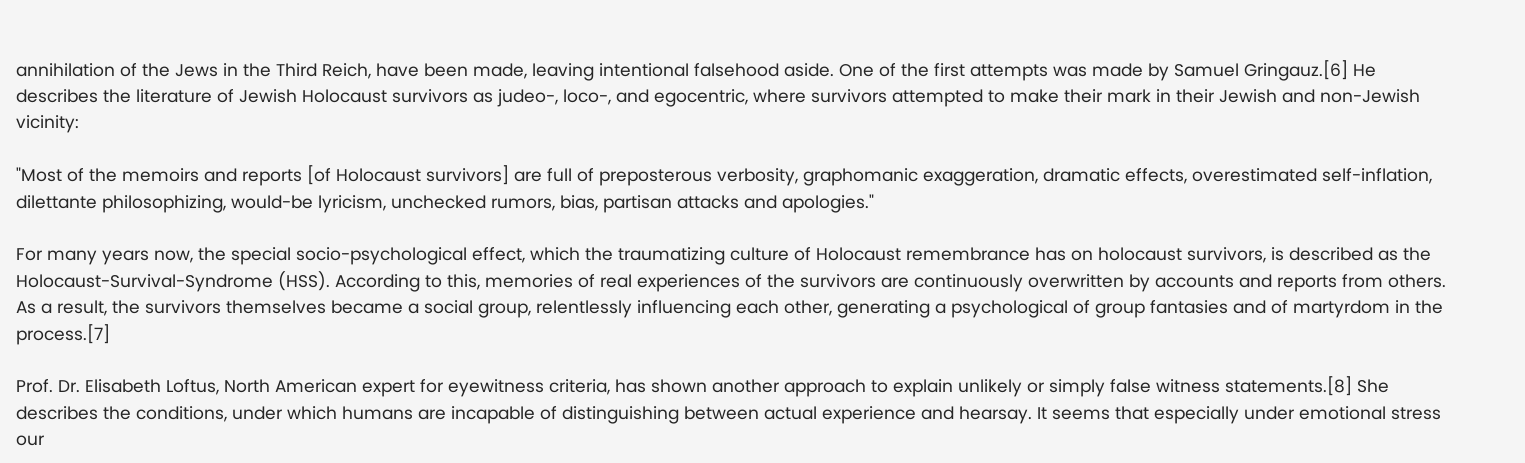annihilation of the Jews in the Third Reich, have been made, leaving intentional falsehood aside. One of the first attempts was made by Samuel Gringauz.[6] He describes the literature of Jewish Holocaust survivors as judeo-, loco-, and egocentric, where survivors attempted to make their mark in their Jewish and non-Jewish vicinity:

"Most of the memoirs and reports [of Holocaust survivors] are full of preposterous verbosity, graphomanic exaggeration, dramatic effects, overestimated self-inflation, dilettante philosophizing, would-be lyricism, unchecked rumors, bias, partisan attacks and apologies."

For many years now, the special socio-psychological effect, which the traumatizing culture of Holocaust remembrance has on holocaust survivors, is described as the Holocaust-Survival-Syndrome (HSS). According to this, memories of real experiences of the survivors are continuously overwritten by accounts and reports from others. As a result, the survivors themselves became a social group, relentlessly influencing each other, generating a psychological of group fantasies and of martyrdom in the process.[7]

Prof. Dr. Elisabeth Loftus, North American expert for eyewitness criteria, has shown another approach to explain unlikely or simply false witness statements.[8] She describes the conditions, under which humans are incapable of distinguishing between actual experience and hearsay. It seems that especially under emotional stress our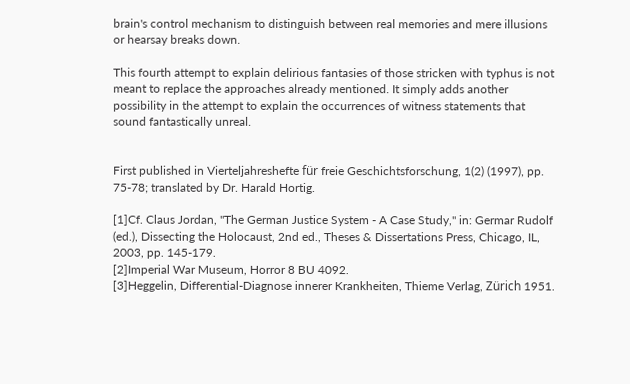brain's control mechanism to distinguish between real memories and mere illusions or hearsay breaks down.

This fourth attempt to explain delirious fantasies of those stricken with typhus is not meant to replace the approaches already mentioned. It simply adds another possibility in the attempt to explain the occurrences of witness statements that sound fantastically unreal.


First published in Vierteljahreshefte für freie Geschichtsforschung, 1(2) (1997), pp. 75-78; translated by Dr. Harald Hortig.

[1]Cf. Claus Jordan, "The German Justice System - A Case Study," in: Germar Rudolf (ed.), Dissecting the Holocaust, 2nd ed., Theses & Dissertations Press, Chicago, IL, 2003, pp. 145-179.
[2]Imperial War Museum, Horror 8 BU 4092.
[3]Heggelin, Differential-Diagnose innerer Krankheiten, Thieme Verlag, Zürich 1951.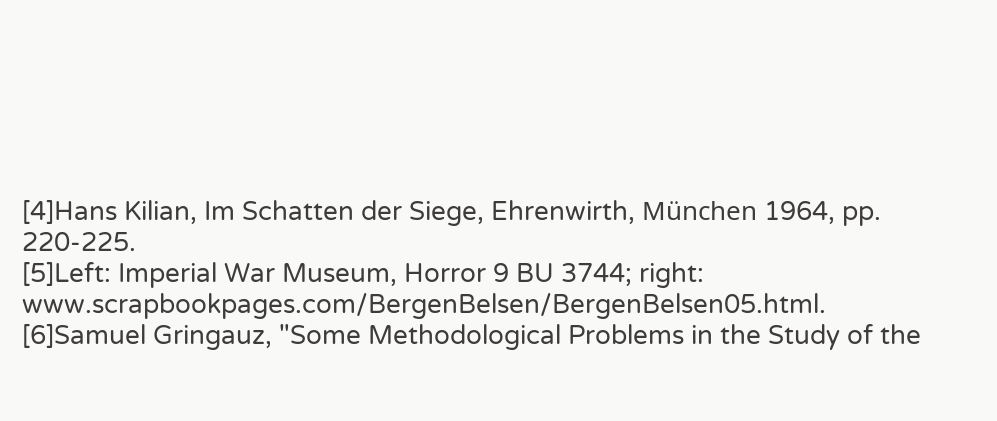[4]Hans Kilian, Im Schatten der Siege, Ehrenwirth, München 1964, pp. 220-225.
[5]Left: Imperial War Museum, Horror 9 BU 3744; right: www.scrapbookpages.com/BergenBelsen/BergenBelsen05.html.
[6]Samuel Gringauz, "Some Methodological Problems in the Study of the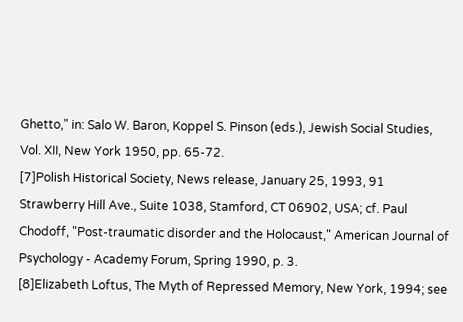Ghetto," in: Salo W. Baron, Koppel S. Pinson (eds.), Jewish Social Studies, Vol. XII, New York 1950, pp. 65-72.
[7]Polish Historical Society, News release, January 25, 1993, 91 Strawberry Hill Ave., Suite 1038, Stamford, CT 06902, USA; cf. Paul Chodoff, "Post-traumatic disorder and the Holocaust," American Journal of Psychology - Academy Forum, Spring 1990, p. 3.
[8]Elizabeth Loftus, The Myth of Repressed Memory, New York, 1994; see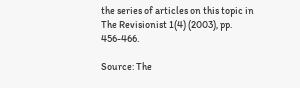the series of articles on this topic in The Revisionist 1(4) (2003), pp. 456-466.

Source: The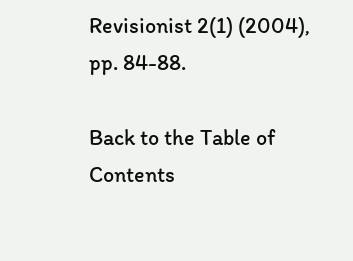Revisionist 2(1) (2004), pp. 84-88.

Back to the Table of Contents